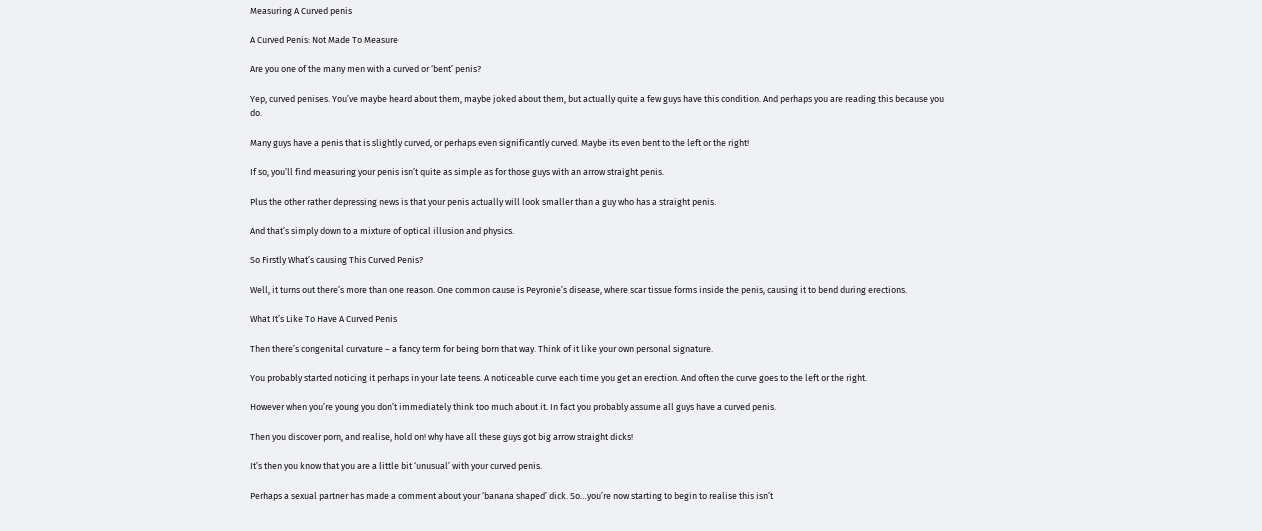Measuring A Curved penis

A Curved Penis: Not Made To Measure

Are you one of the many men with a curved or ‘bent’ penis?

Yep, curved penises. You’ve maybe heard about them, maybe joked about them, but actually quite a few guys have this condition. And perhaps you are reading this because you do.

Many guys have a penis that is slightly curved, or perhaps even significantly curved. Maybe its even bent to the left or the right!

If so, you’ll find measuring your penis isn’t quite as simple as for those guys with an arrow straight penis.

Plus the other rather depressing news is that your penis actually will look smaller than a guy who has a straight penis.

And that’s simply down to a mixture of optical illusion and physics.

So Firstly What’s causing This Curved Penis?

Well, it turns out there’s more than one reason. One common cause is Peyronie’s disease, where scar tissue forms inside the penis, causing it to bend during erections.

What It’s Like To Have A Curved Penis

Then there’s congenital curvature – a fancy term for being born that way. Think of it like your own personal signature.

You probably started noticing it perhaps in your late teens. A noticeable curve each time you get an erection. And often the curve goes to the left or the right.

However when you’re young you don’t immediately think too much about it. In fact you probably assume all guys have a curved penis.

Then you discover porn, and realise, hold on! why have all these guys got big arrow straight dicks!

It’s then you know that you are a little bit ‘unusual’ with your curved penis.

Perhaps a sexual partner has made a comment about your ‘banana shaped’ dick. So…you’re now starting to begin to realise this isn’t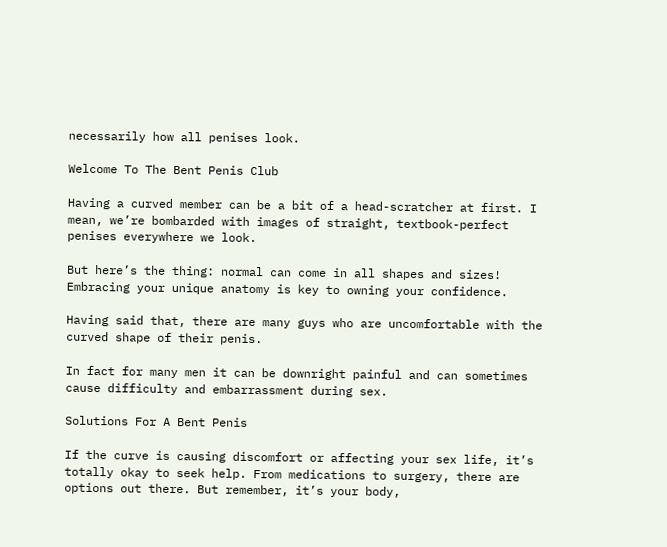necessarily how all penises look.

Welcome To The Bent Penis Club

Having a curved member can be a bit of a head-scratcher at first. I mean, we’re bombarded with images of straight, textbook-perfect penises everywhere we look.

But here’s the thing: normal can come in all shapes and sizes! Embracing your unique anatomy is key to owning your confidence.

Having said that, there are many guys who are uncomfortable with the curved shape of their penis.

In fact for many men it can be downright painful and can sometimes cause difficulty and embarrassment during sex.

Solutions For A Bent Penis

If the curve is causing discomfort or affecting your sex life, it’s totally okay to seek help. From medications to surgery, there are options out there. But remember, it’s your body,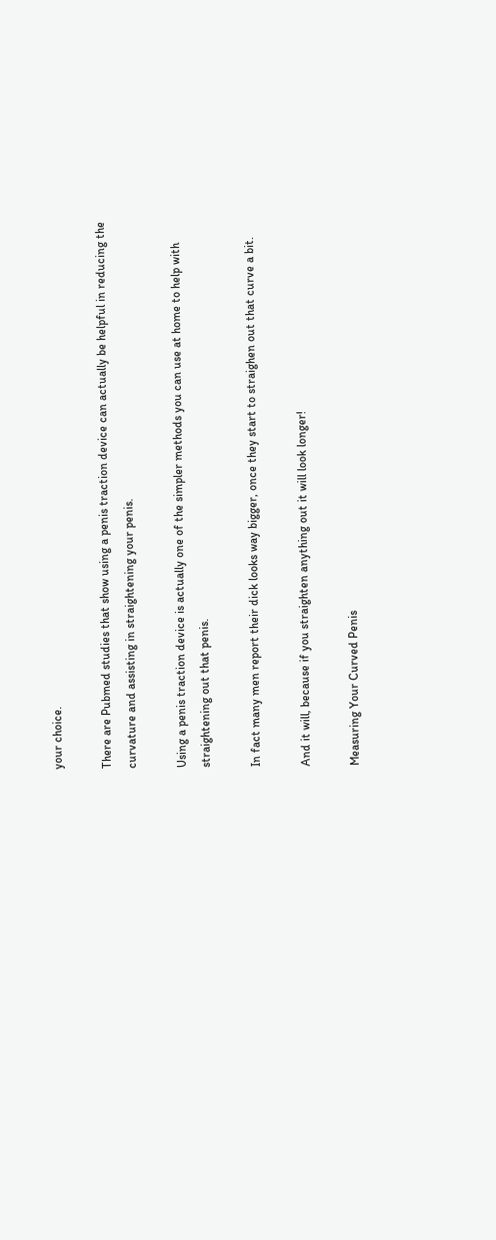your choice.

There are Pubmed studies that show using a penis traction device can actually be helpful in reducing the curvature and assisting in straightening your penis.

Using a penis traction device is actually one of the simpler methods you can use at home to help with straightening out that penis.

In fact many men report their dick looks way bigger, once they start to straighen out that curve a bit.

And it will, because if you straighten anything out it will look longer!

Measuring Your Curved Penis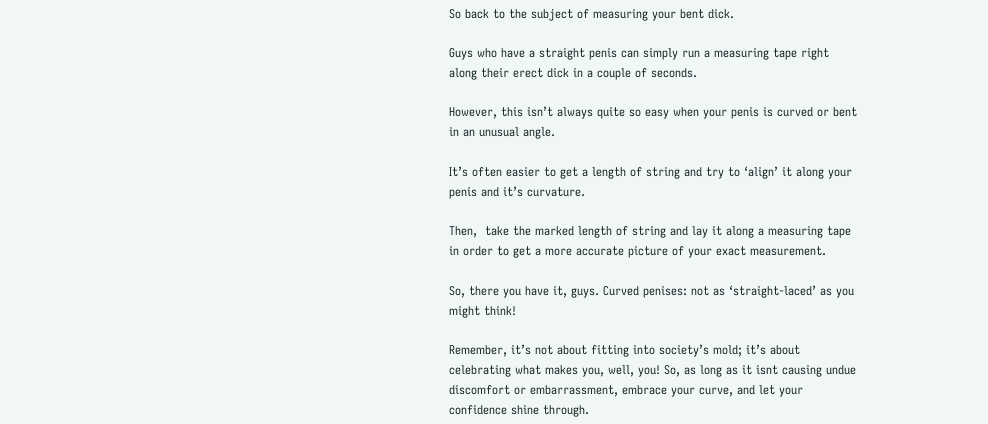So back to the subject of measuring your bent dick.

Guys who have a straight penis can simply run a measuring tape right along their erect dick in a couple of seconds.

However, this isn’t always quite so easy when your penis is curved or bent in an unusual angle.

It’s often easier to get a length of string and try to ‘align’ it along your penis and it’s curvature.

Then,  take the marked length of string and lay it along a measuring tape in order to get a more accurate picture of your exact measurement.

So, there you have it, guys. Curved penises: not as ‘straight-laced’ as you might think!

Remember, it’s not about fitting into society’s mold; it’s about celebrating what makes you, well, you! So, as long as it isnt causing undue discomfort or embarrassment, embrace your curve, and let your confidence shine through.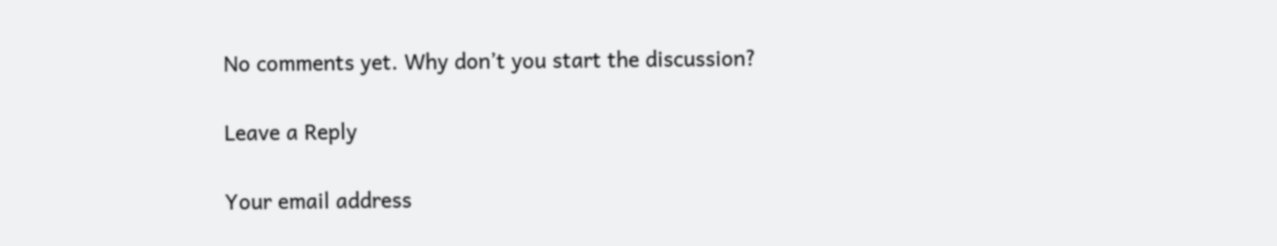No comments yet. Why don’t you start the discussion?

Leave a Reply

Your email address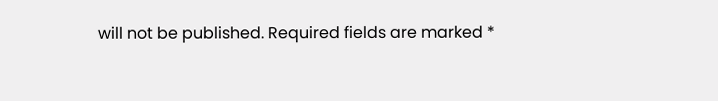will not be published. Required fields are marked *